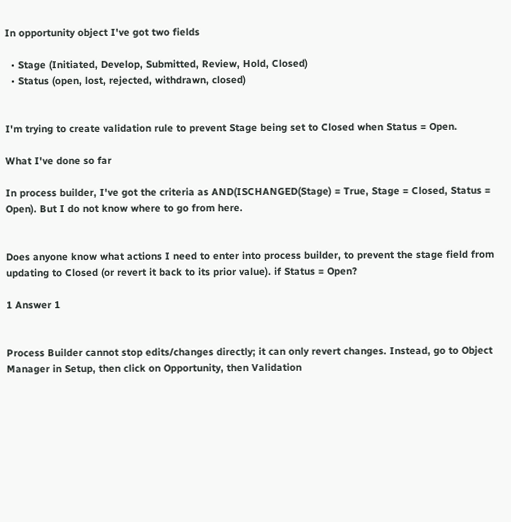In opportunity object I've got two fields

  • Stage (Initiated, Develop, Submitted, Review, Hold, Closed)
  • Status (open, lost, rejected, withdrawn, closed)


I'm trying to create validation rule to prevent Stage being set to Closed when Status = Open.

What I've done so far

In process builder, I've got the criteria as AND(ISCHANGED(Stage) = True, Stage = Closed, Status = Open). But I do not know where to go from here.


Does anyone know what actions I need to enter into process builder, to prevent the stage field from updating to Closed (or revert it back to its prior value). if Status = Open?

1 Answer 1


Process Builder cannot stop edits/changes directly; it can only revert changes. Instead, go to Object Manager in Setup, then click on Opportunity, then Validation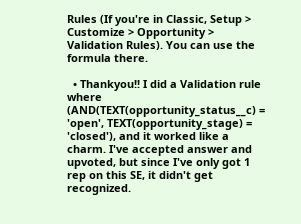Rules (If you're in Classic, Setup > Customize > Opportunity > Validation Rules). You can use the formula there.

  • Thankyou!! I did a Validation rule where (AND(TEXT(opportunity_status__c) = 'open', TEXT(opportunity_stage) = 'closed'), and it worked like a charm. I've accepted answer and upvoted, but since I've only got 1 rep on this SE, it didn't get recognized.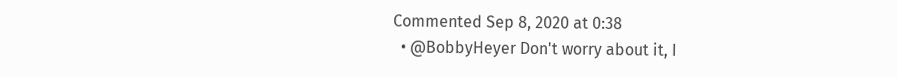Commented Sep 8, 2020 at 0:38
  • @BobbyHeyer Don't worry about it, I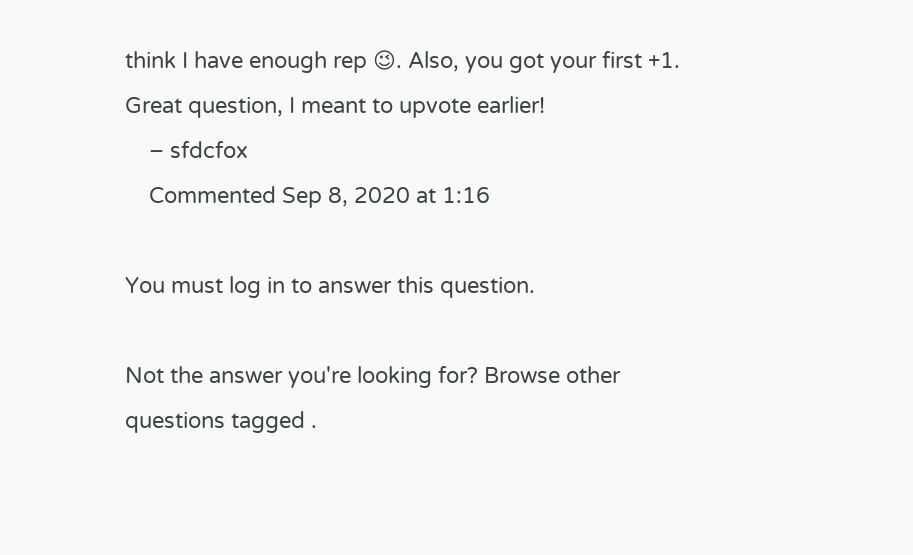think I have enough rep 😉. Also, you got your first +1. Great question, I meant to upvote earlier!
    – sfdcfox
    Commented Sep 8, 2020 at 1:16

You must log in to answer this question.

Not the answer you're looking for? Browse other questions tagged .